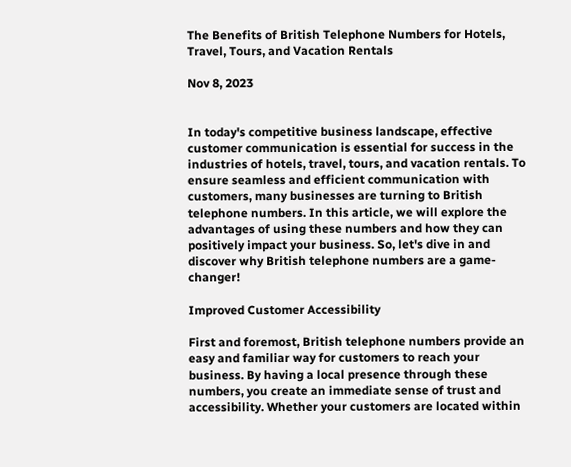The Benefits of British Telephone Numbers for Hotels, Travel, Tours, and Vacation Rentals

Nov 8, 2023


In today's competitive business landscape, effective customer communication is essential for success in the industries of hotels, travel, tours, and vacation rentals. To ensure seamless and efficient communication with customers, many businesses are turning to British telephone numbers. In this article, we will explore the advantages of using these numbers and how they can positively impact your business. So, let's dive in and discover why British telephone numbers are a game-changer!

Improved Customer Accessibility

First and foremost, British telephone numbers provide an easy and familiar way for customers to reach your business. By having a local presence through these numbers, you create an immediate sense of trust and accessibility. Whether your customers are located within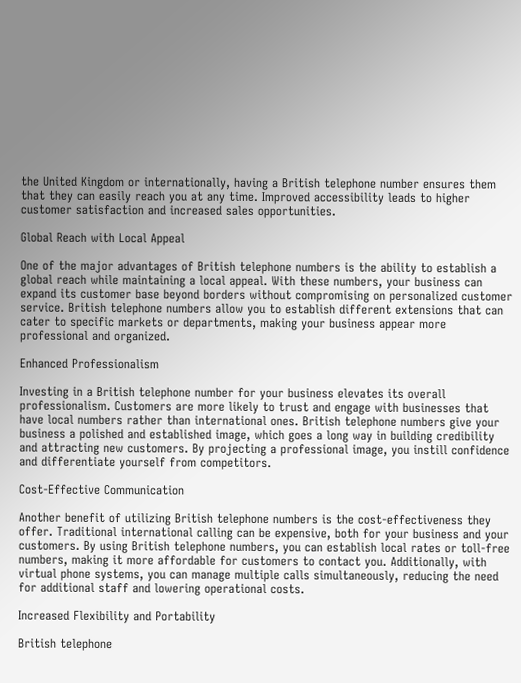the United Kingdom or internationally, having a British telephone number ensures them that they can easily reach you at any time. Improved accessibility leads to higher customer satisfaction and increased sales opportunities.

Global Reach with Local Appeal

One of the major advantages of British telephone numbers is the ability to establish a global reach while maintaining a local appeal. With these numbers, your business can expand its customer base beyond borders without compromising on personalized customer service. British telephone numbers allow you to establish different extensions that can cater to specific markets or departments, making your business appear more professional and organized.

Enhanced Professionalism

Investing in a British telephone number for your business elevates its overall professionalism. Customers are more likely to trust and engage with businesses that have local numbers rather than international ones. British telephone numbers give your business a polished and established image, which goes a long way in building credibility and attracting new customers. By projecting a professional image, you instill confidence and differentiate yourself from competitors.

Cost-Effective Communication

Another benefit of utilizing British telephone numbers is the cost-effectiveness they offer. Traditional international calling can be expensive, both for your business and your customers. By using British telephone numbers, you can establish local rates or toll-free numbers, making it more affordable for customers to contact you. Additionally, with virtual phone systems, you can manage multiple calls simultaneously, reducing the need for additional staff and lowering operational costs.

Increased Flexibility and Portability

British telephone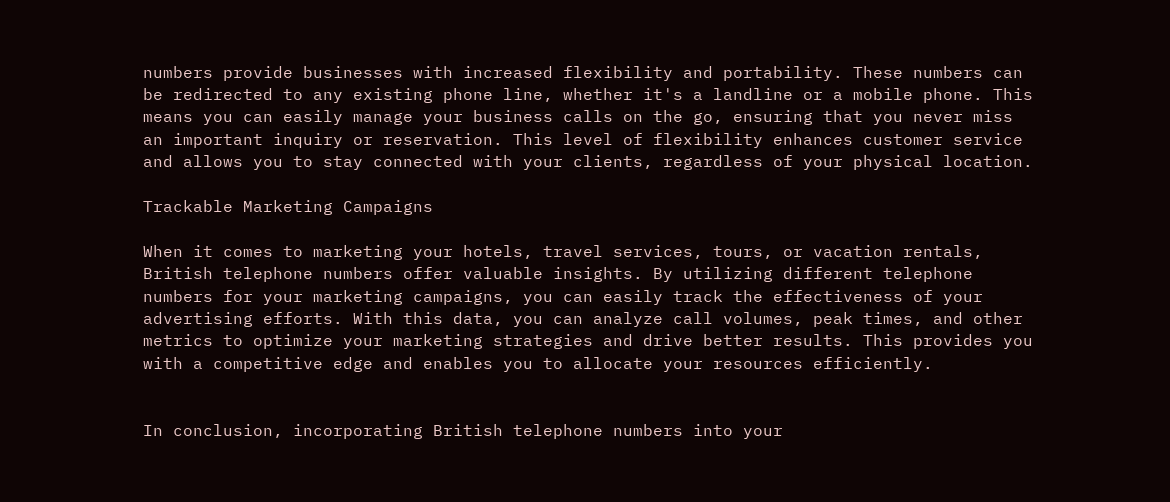numbers provide businesses with increased flexibility and portability. These numbers can be redirected to any existing phone line, whether it's a landline or a mobile phone. This means you can easily manage your business calls on the go, ensuring that you never miss an important inquiry or reservation. This level of flexibility enhances customer service and allows you to stay connected with your clients, regardless of your physical location.

Trackable Marketing Campaigns

When it comes to marketing your hotels, travel services, tours, or vacation rentals, British telephone numbers offer valuable insights. By utilizing different telephone numbers for your marketing campaigns, you can easily track the effectiveness of your advertising efforts. With this data, you can analyze call volumes, peak times, and other metrics to optimize your marketing strategies and drive better results. This provides you with a competitive edge and enables you to allocate your resources efficiently.


In conclusion, incorporating British telephone numbers into your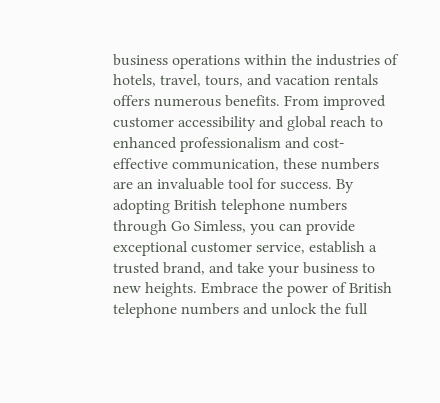business operations within the industries of hotels, travel, tours, and vacation rentals offers numerous benefits. From improved customer accessibility and global reach to enhanced professionalism and cost-effective communication, these numbers are an invaluable tool for success. By adopting British telephone numbers through Go Simless, you can provide exceptional customer service, establish a trusted brand, and take your business to new heights. Embrace the power of British telephone numbers and unlock the full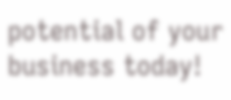potential of your business today!